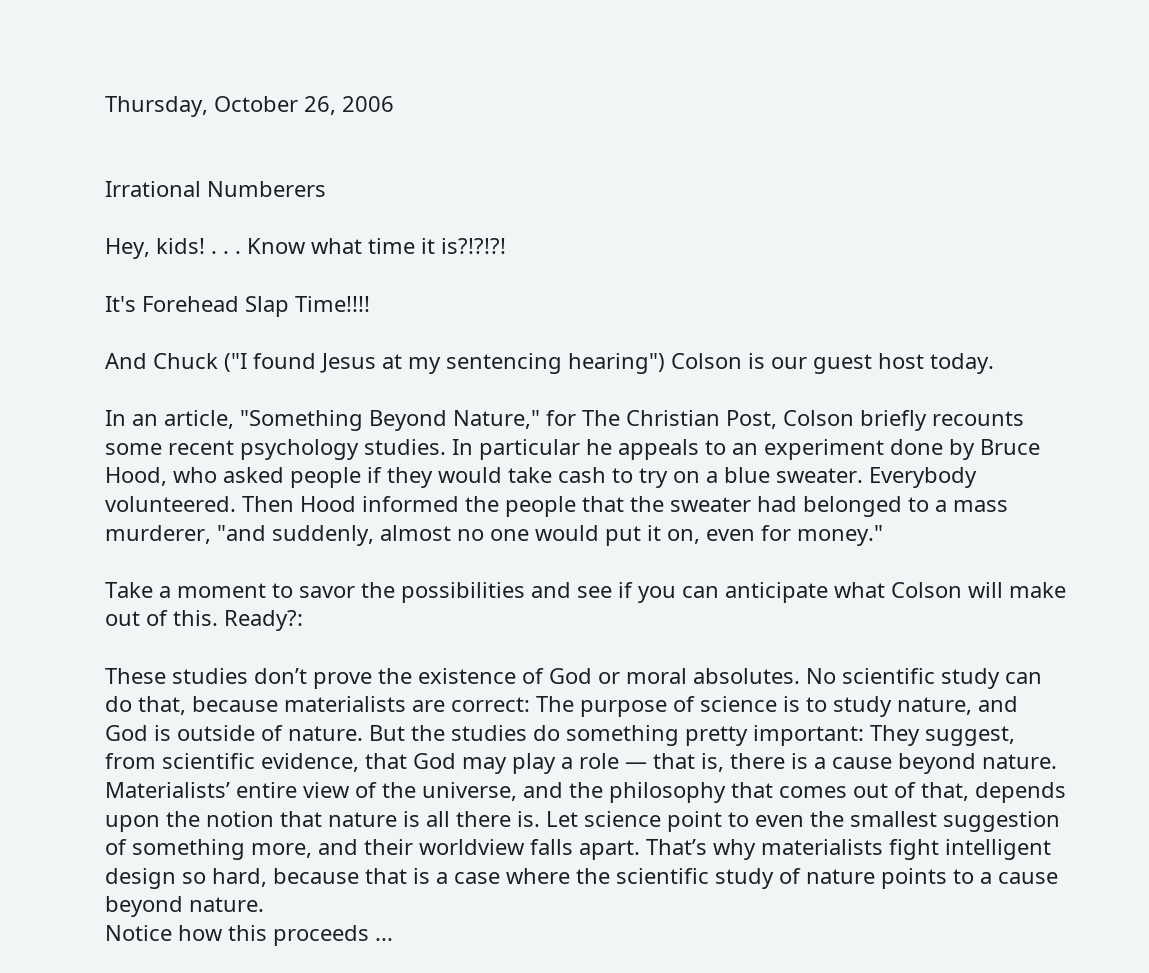Thursday, October 26, 2006


Irrational Numberers

Hey, kids! . . . Know what time it is?!?!?!

It's Forehead Slap Time!!!!

And Chuck ("I found Jesus at my sentencing hearing") Colson is our guest host today.

In an article, "Something Beyond Nature," for The Christian Post, Colson briefly recounts some recent psychology studies. In particular he appeals to an experiment done by Bruce Hood, who asked people if they would take cash to try on a blue sweater. Everybody volunteered. Then Hood informed the people that the sweater had belonged to a mass murderer, "and suddenly, almost no one would put it on, even for money."

Take a moment to savor the possibilities and see if you can anticipate what Colson will make out of this. Ready?:

These studies don’t prove the existence of God or moral absolutes. No scientific study can do that, because materialists are correct: The purpose of science is to study nature, and God is outside of nature. But the studies do something pretty important: They suggest, from scientific evidence, that God may play a role — that is, there is a cause beyond nature. Materialists’ entire view of the universe, and the philosophy that comes out of that, depends upon the notion that nature is all there is. Let science point to even the smallest suggestion of something more, and their worldview falls apart. That’s why materialists fight intelligent design so hard, because that is a case where the scientific study of nature points to a cause beyond nature.
Notice how this proceeds ...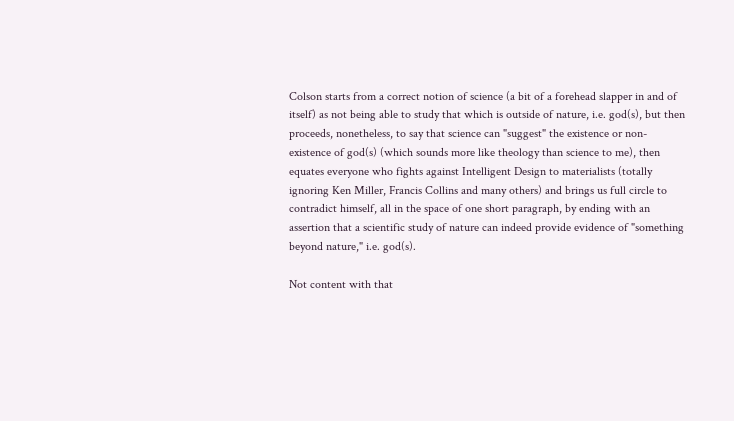Colson starts from a correct notion of science (a bit of a forehead slapper in and of itself) as not being able to study that which is outside of nature, i.e. god(s), but then proceeds, nonetheless, to say that science can "suggest" the existence or non-existence of god(s) (which sounds more like theology than science to me), then equates everyone who fights against Intelligent Design to materialists (totally ignoring Ken Miller, Francis Collins and many others) and brings us full circle to contradict himself, all in the space of one short paragraph, by ending with an assertion that a scientific study of nature can indeed provide evidence of "something beyond nature," i.e. god(s).

Not content with that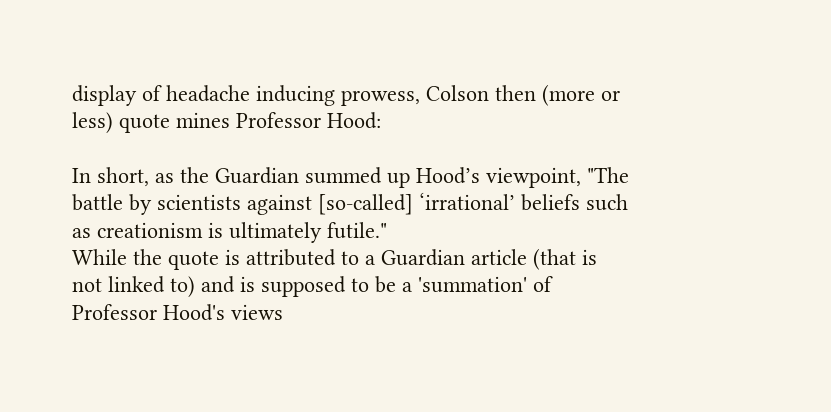display of headache inducing prowess, Colson then (more or less) quote mines Professor Hood:

In short, as the Guardian summed up Hood’s viewpoint, "The battle by scientists against [so-called] ‘irrational’ beliefs such as creationism is ultimately futile."
While the quote is attributed to a Guardian article (that is not linked to) and is supposed to be a 'summation' of Professor Hood's views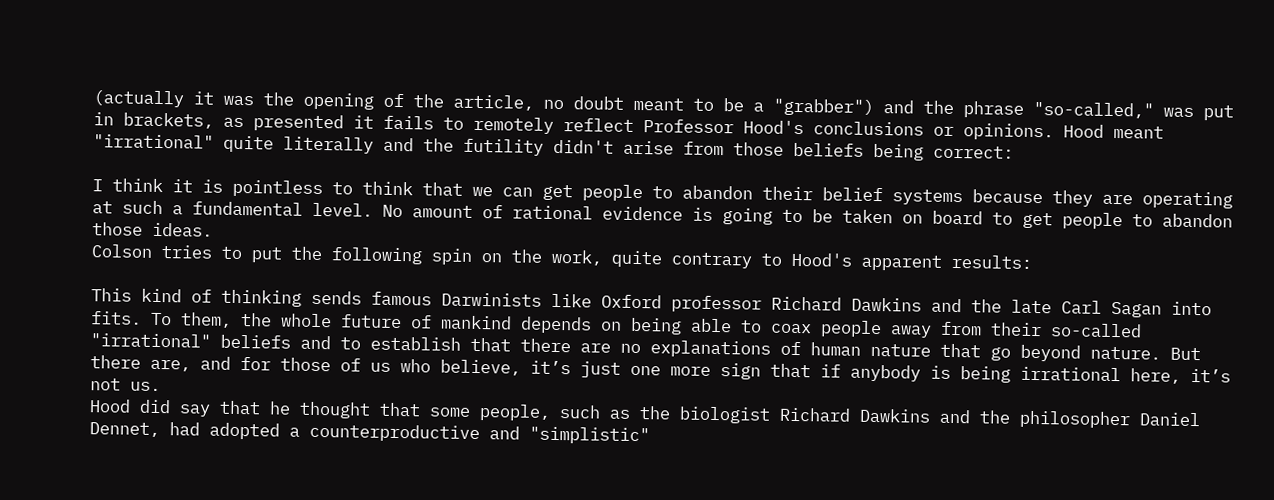(actually it was the opening of the article, no doubt meant to be a "grabber") and the phrase "so-called," was put in brackets, as presented it fails to remotely reflect Professor Hood's conclusions or opinions. Hood meant "irrational" quite literally and the futility didn't arise from those beliefs being correct:

I think it is pointless to think that we can get people to abandon their belief systems because they are operating at such a fundamental level. No amount of rational evidence is going to be taken on board to get people to abandon those ideas.
Colson tries to put the following spin on the work, quite contrary to Hood's apparent results:

This kind of thinking sends famous Darwinists like Oxford professor Richard Dawkins and the late Carl Sagan into fits. To them, the whole future of mankind depends on being able to coax people away from their so-called "irrational" beliefs and to establish that there are no explanations of human nature that go beyond nature. But there are, and for those of us who believe, it’s just one more sign that if anybody is being irrational here, it’s not us.
Hood did say that he thought that some people, such as the biologist Richard Dawkins and the philosopher Daniel Dennet, had adopted a counterproductive and "simplistic"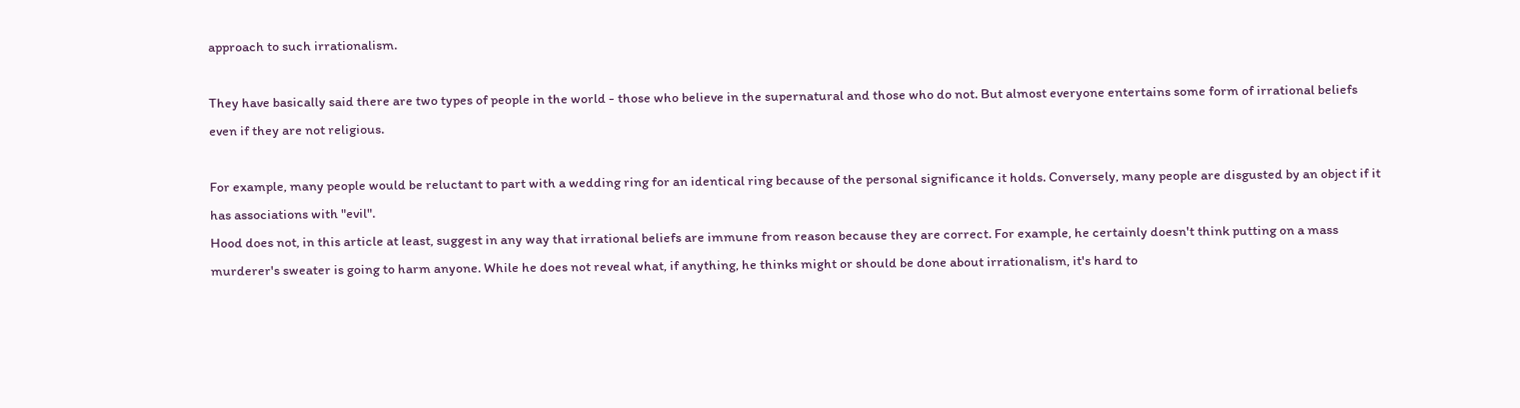approach to such irrationalism.

They have basically said there are two types of people in the world - those who believe in the supernatural and those who do not. But almost everyone entertains some form of irrational beliefs even if they are not religious.

For example, many people would be reluctant to part with a wedding ring for an identical ring because of the personal significance it holds. Conversely, many people are disgusted by an object if it has associations with "evil".
Hood does not, in this article at least, suggest in any way that irrational beliefs are immune from reason because they are correct. For example, he certainly doesn't think putting on a mass murderer's sweater is going to harm anyone. While he does not reveal what, if anything, he thinks might or should be done about irrationalism, it's hard to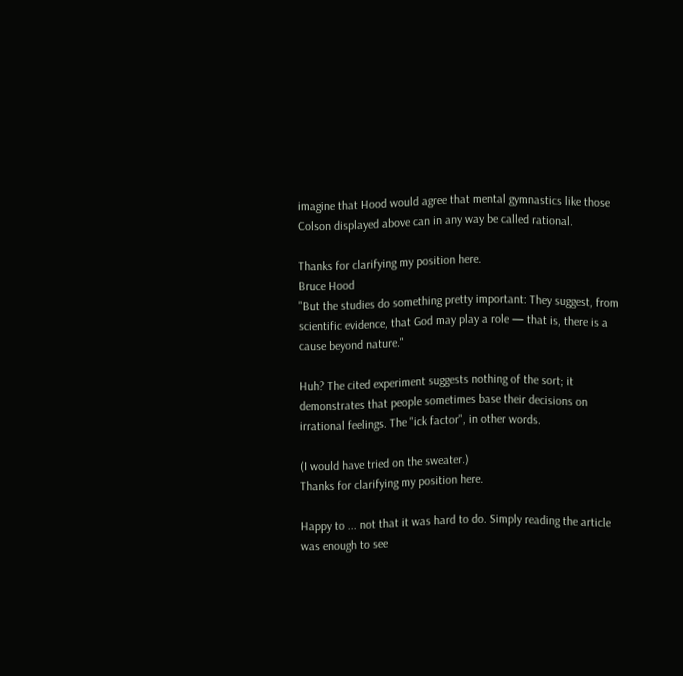imagine that Hood would agree that mental gymnastics like those Colson displayed above can in any way be called rational.

Thanks for clarifying my position here.
Bruce Hood
"But the studies do something pretty important: They suggest, from scientific evidence, that God may play a role — that is, there is a cause beyond nature."

Huh? The cited experiment suggests nothing of the sort; it demonstrates that people sometimes base their decisions on irrational feelings. The "ick factor", in other words.

(I would have tried on the sweater.)
Thanks for clarifying my position here.

Happy to ... not that it was hard to do. Simply reading the article was enough to see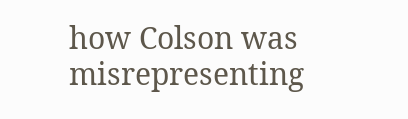how Colson was misrepresenting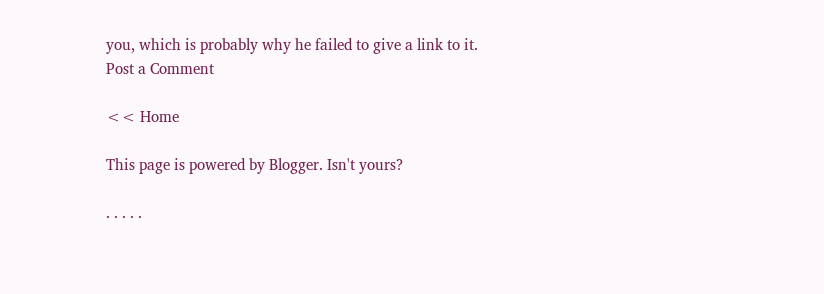you, which is probably why he failed to give a link to it.
Post a Comment

<< Home

This page is powered by Blogger. Isn't yours?

. . . . .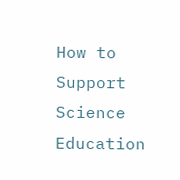How to Support Science Education